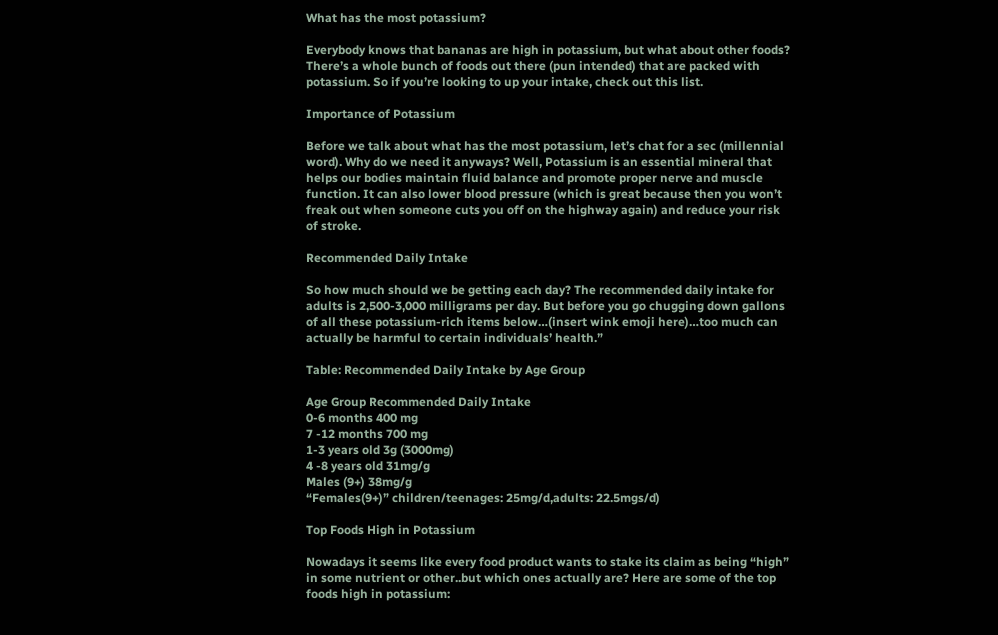What has the most potassium?

Everybody knows that bananas are high in potassium, but what about other foods? There’s a whole bunch of foods out there (pun intended) that are packed with potassium. So if you’re looking to up your intake, check out this list.

Importance of Potassium

Before we talk about what has the most potassium, let’s chat for a sec (millennial word). Why do we need it anyways? Well, Potassium is an essential mineral that helps our bodies maintain fluid balance and promote proper nerve and muscle function. It can also lower blood pressure (which is great because then you won’t freak out when someone cuts you off on the highway again) and reduce your risk of stroke.

Recommended Daily Intake

So how much should we be getting each day? The recommended daily intake for adults is 2,500-3,000 milligrams per day. But before you go chugging down gallons of all these potassium-rich items below…(insert wink emoji here)…too much can actually be harmful to certain individuals’ health.”

Table: Recommended Daily Intake by Age Group

Age Group Recommended Daily Intake
0-6 months 400 mg
7 -12 months 700 mg
1-3 years old 3g (3000mg)
4 -8 years old 31mg/g
Males (9+) 38mg/g
“Females(9+)” children/teenages: 25mg/d,adults: 22.5mgs/d)

Top Foods High in Potassium

Nowadays it seems like every food product wants to stake its claim as being “high” in some nutrient or other..but which ones actually are? Here are some of the top foods high in potassium: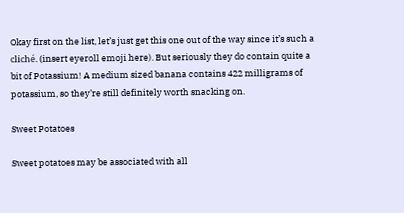Okay first on the list, let’s just get this one out of the way since it’s such a cliché. (insert eyeroll emoji here). But seriously they do contain quite a bit of Potassium! A medium sized banana contains 422 milligrams of potassium, so they’re still definitely worth snacking on.

Sweet Potatoes

Sweet potatoes may be associated with all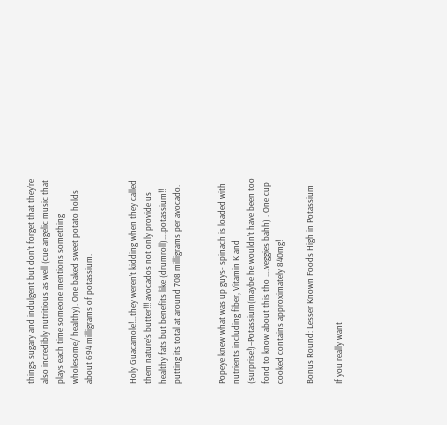things sugary and indulgent but don’t forget that they’re also incredibly nutritious as well (cue angelic music that plays each time someone mentions something wholesome/ healthy). One baked sweet potato holds about 694 milligrams of potassium.


Holy Guacamole!…they weren’t kidding when they called them nature’s butter!!! avocados not only provide us healthy fats but benefits like (drumroll)….potassium!! putting its total at around 708 milligrams per avocado.


Popeye knew what was up guys- spinach is loaded with nutrients including fiber, Vitamin K and (surprise!)–Potassium(maybe he wouldn’t have been too fond to know about this tho ….veggies bahh) . One cup cooked contains approximately 840mg!

Bonus Round: Lesser Known Foods High in Potassium

If you really want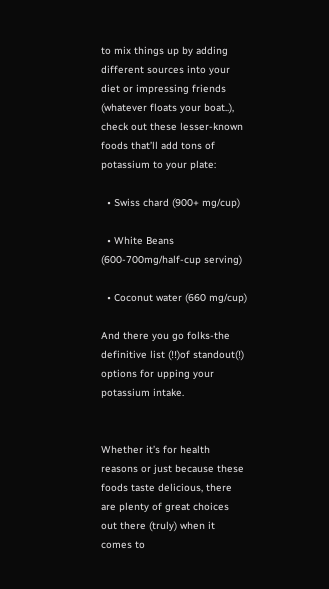to mix things up by adding different sources into your diet or impressing friends (whatever floats your boat..), check out these lesser-known foods that’ll add tons of potassium to your plate:

  • Swiss chard (900+ mg/cup)

  • White Beans (600-700mg/half-cup serving)

  • Coconut water (660 mg/cup)

And there you go folks-the definitive list (!!)of standout(!) options for upping your potassium intake.


Whether it’s for health reasons or just because these foods taste delicious, there are plenty of great choices out there (truly) when it comes to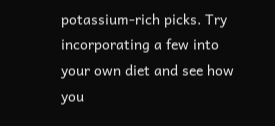potassium-rich picks. Try incorporating a few into your own diet and see how you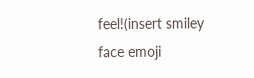feel!(insert smiley face emoji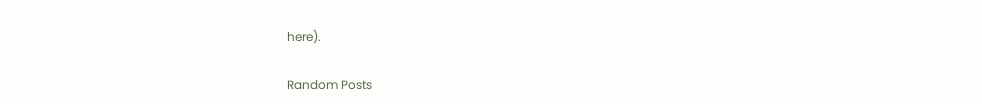here).

Random Posts